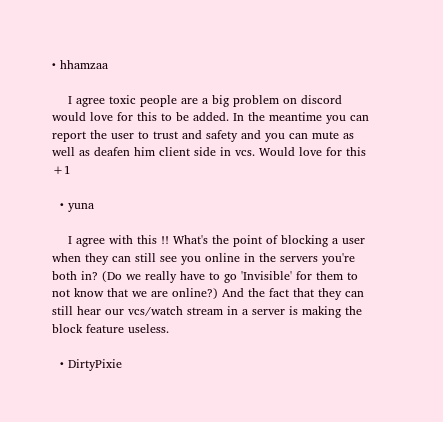• hhamzaa

    I agree toxic people are a big problem on discord would love for this to be added. In the meantime you can report the user to trust and safety and you can mute as well as deafen him client side in vcs. Would love for this +1

  • yuna

    I agree with this !! What's the point of blocking a user when they can still see you online in the servers you're both in? (Do we really have to go 'Invisible' for them to not know that we are online?) And the fact that they can still hear our vcs/watch stream in a server is making the block feature useless.

  • DirtyPixie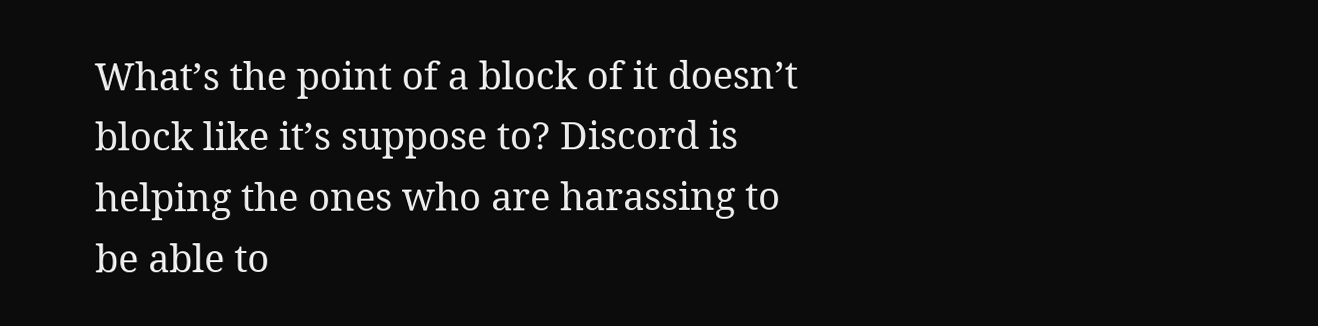What’s the point of a block of it doesn’t block like it’s suppose to? Discord is helping the ones who are harassing to be able to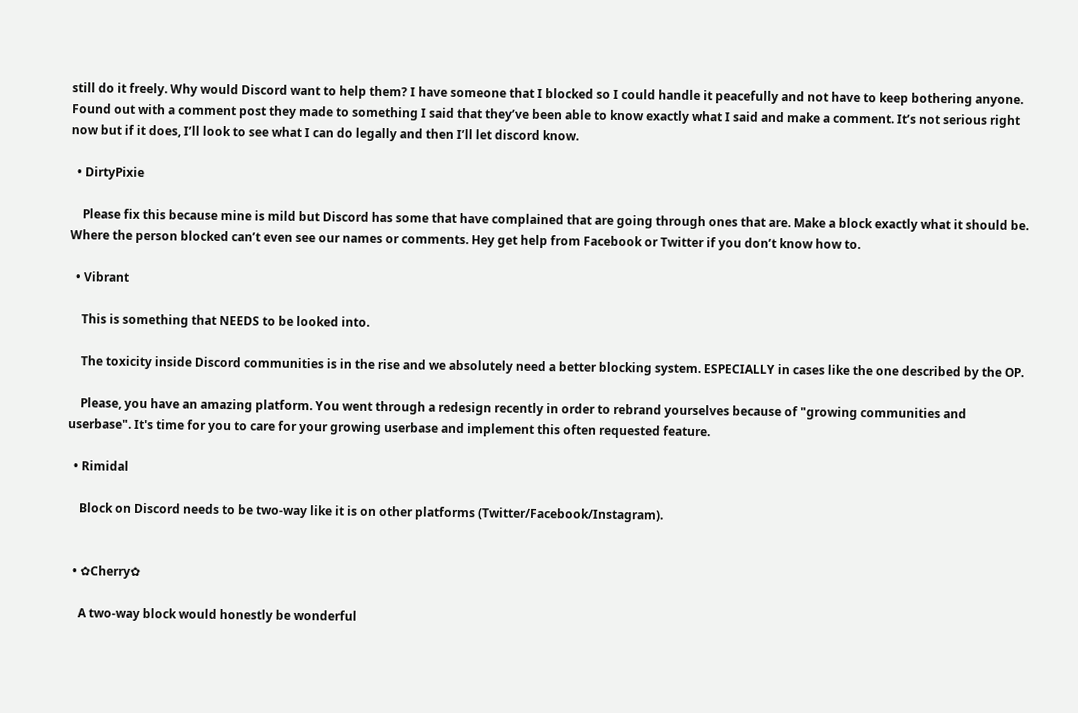still do it freely. Why would Discord want to help them? I have someone that I blocked so I could handle it peacefully and not have to keep bothering anyone. Found out with a comment post they made to something I said that they’ve been able to know exactly what I said and make a comment. It’s not serious right now but if it does, I’ll look to see what I can do legally and then I’ll let discord know.

  • DirtyPixie

    Please fix this because mine is mild but Discord has some that have complained that are going through ones that are. Make a block exactly what it should be. Where the person blocked can’t even see our names or comments. Hey get help from Facebook or Twitter if you don’t know how to.

  • Vibrant

    This is something that NEEDS to be looked into.

    The toxicity inside Discord communities is in the rise and we absolutely need a better blocking system. ESPECIALLY in cases like the one described by the OP.

    Please, you have an amazing platform. You went through a redesign recently in order to rebrand yourselves because of "growing communities and userbase". It's time for you to care for your growing userbase and implement this often requested feature.

  • Rimidal

    Block on Discord needs to be two-way like it is on other platforms (Twitter/Facebook/Instagram).


  • ✿Cherry✿

    A two-way block would honestly be wonderful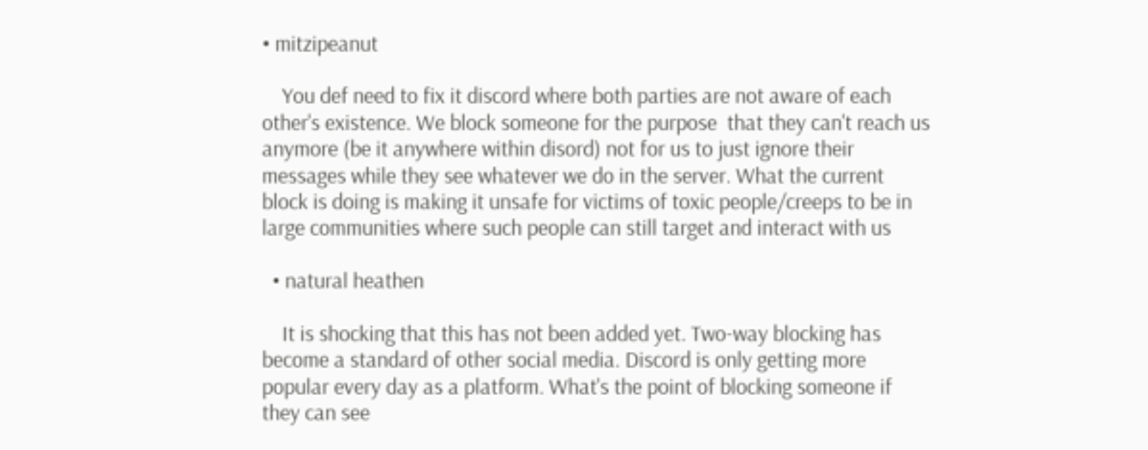• mitzipeanut

    You def need to fix it discord where both parties are not aware of each other's existence. We block someone for the purpose  that they can't reach us anymore (be it anywhere within disord) not for us to just ignore their messages while they see whatever we do in the server. What the current block is doing is making it unsafe for victims of toxic people/creeps to be in large communities where such people can still target and interact with us

  • natural heathen

    It is shocking that this has not been added yet. Two-way blocking has become a standard of other social media. Discord is only getting more popular every day as a platform. What's the point of blocking someone if they can see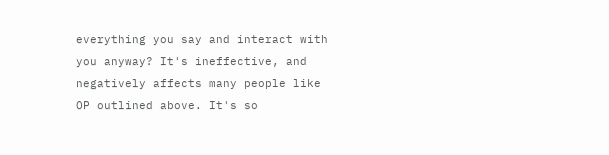everything you say and interact with you anyway? It's ineffective, and negatively affects many people like OP outlined above. It's so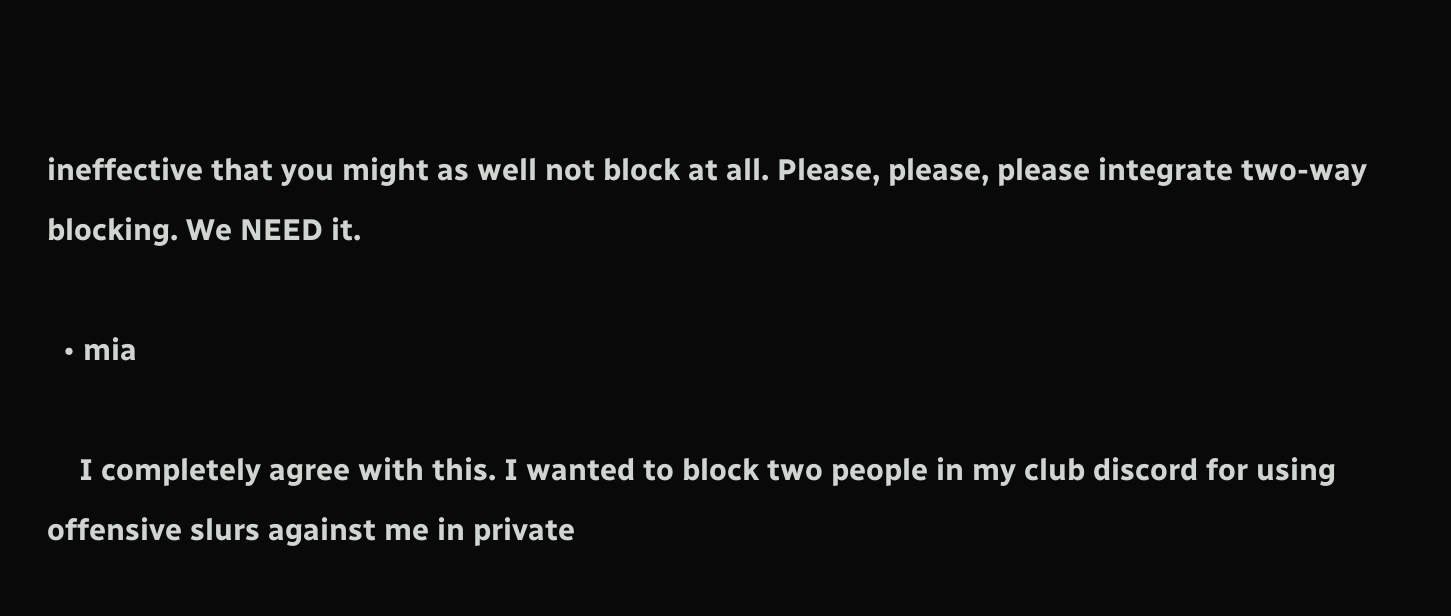ineffective that you might as well not block at all. Please, please, please integrate two-way blocking. We NEED it.

  • mia

    I completely agree with this. I wanted to block two people in my club discord for using offensive slurs against me in private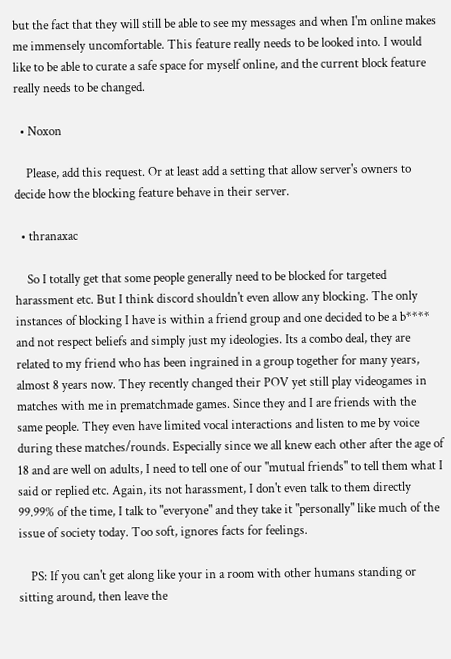but the fact that they will still be able to see my messages and when I'm online makes me immensely uncomfortable. This feature really needs to be looked into. I would like to be able to curate a safe space for myself online, and the current block feature really needs to be changed.

  • Noxon

    Please, add this request. Or at least add a setting that allow server's owners to decide how the blocking feature behave in their server.

  • thranaxac

    So I totally get that some people generally need to be blocked for targeted harassment etc. But I think discord shouldn't even allow any blocking. The only instances of blocking I have is within a friend group and one decided to be a b**** and not respect beliefs and simply just my ideologies. Its a combo deal, they are related to my friend who has been ingrained in a group together for many years, almost 8 years now. They recently changed their POV yet still play videogames in matches with me in prematchmade games. Since they and I are friends with the same people. They even have limited vocal interactions and listen to me by voice during these matches/rounds. Especially since we all knew each other after the age of 18 and are well on adults, I need to tell one of our "mutual friends" to tell them what I said or replied etc. Again, its not harassment, I don't even talk to them directly 99.99% of the time, I talk to "everyone" and they take it "personally" like much of the issue of society today. Too soft, ignores facts for feelings.

    PS: If you can't get along like your in a room with other humans standing or sitting around, then leave the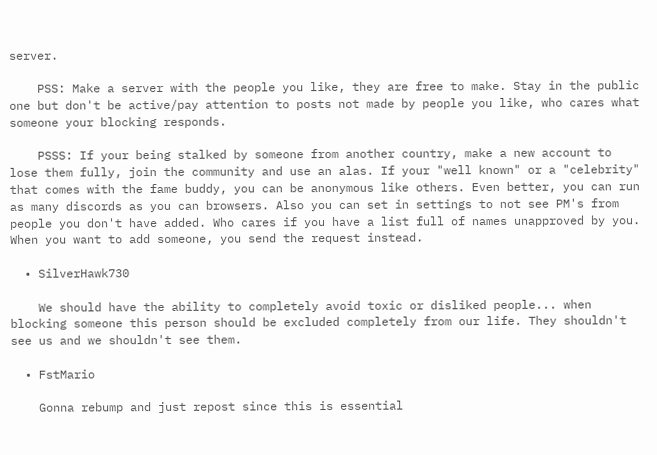server.

    PSS: Make a server with the people you like, they are free to make. Stay in the public one but don't be active/pay attention to posts not made by people you like, who cares what someone your blocking responds.

    PSSS: If your being stalked by someone from another country, make a new account to lose them fully, join the community and use an alas. If your "well known" or a "celebrity" that comes with the fame buddy, you can be anonymous like others. Even better, you can run as many discords as you can browsers. Also you can set in settings to not see PM's from people you don't have added. Who cares if you have a list full of names unapproved by you. When you want to add someone, you send the request instead.

  • SilverHawk730

    We should have the ability to completely avoid toxic or disliked people... when blocking someone this person should be excluded completely from our life. They shouldn't see us and we shouldn't see them.

  • FstMario

    Gonna rebump and just repost since this is essential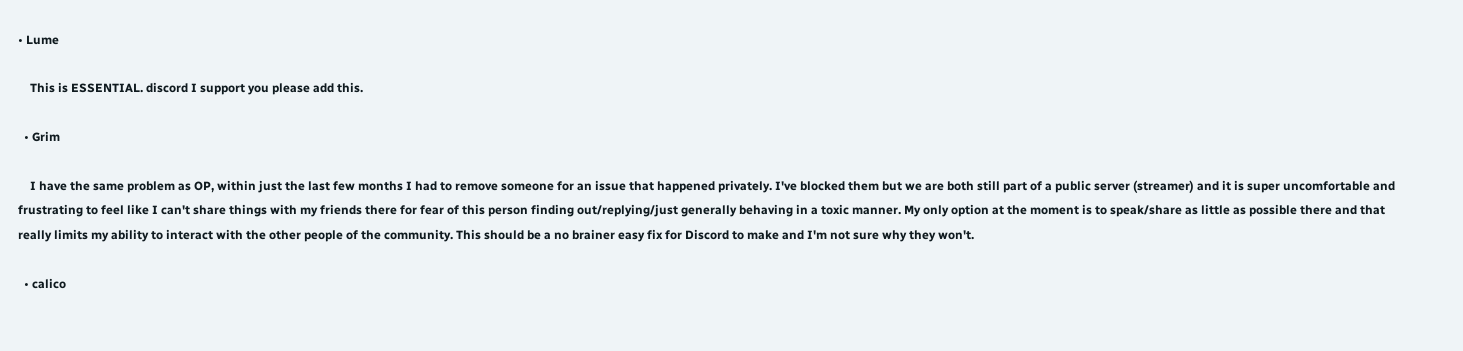• Lume

    This is ESSENTIAL. discord I support you please add this.

  • Grim

    I have the same problem as OP, within just the last few months I had to remove someone for an issue that happened privately. I've blocked them but we are both still part of a public server (streamer) and it is super uncomfortable and frustrating to feel like I can't share things with my friends there for fear of this person finding out/replying/just generally behaving in a toxic manner. My only option at the moment is to speak/share as little as possible there and that really limits my ability to interact with the other people of the community. This should be a no brainer easy fix for Discord to make and I'm not sure why they won't.

  • calico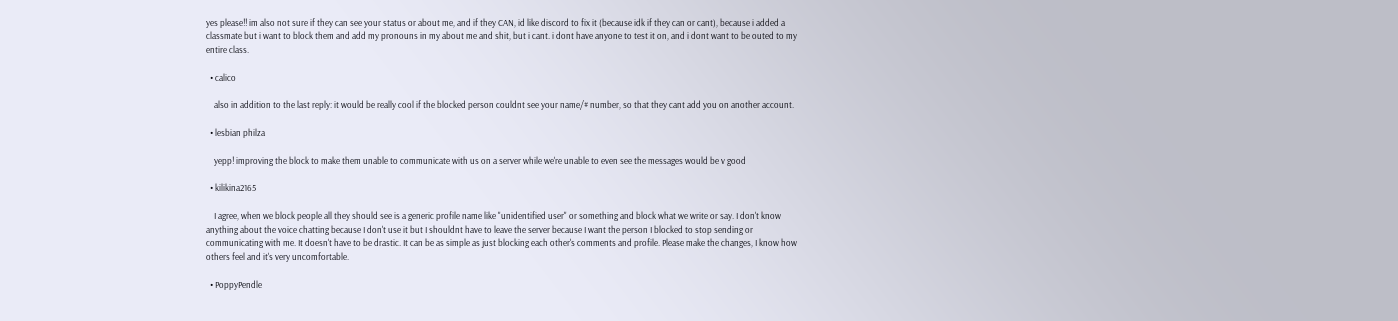yes please!! im also not sure if they can see your status or about me, and if they CAN, id like discord to fix it (because idk if they can or cant), because i added a classmate but i want to block them and add my pronouns in my about me and shit, but i cant. i dont have anyone to test it on, and i dont want to be outed to my entire class.

  • calico

    also in addition to the last reply: it would be really cool if the blocked person couldnt see your name/# number, so that they cant add you on another account.

  • lesbian philza

    yepp! improving the block to make them unable to communicate with us on a server while we're unable to even see the messages would be v good

  • kilikina2165

    I agree, when we block people all they should see is a generic profile name like "unidentified user" or something and block what we write or say. I don't know anything about the voice chatting because I don't use it but I shouldnt have to leave the server because I want the person I blocked to stop sending or communicating with me. It doesn't have to be drastic. It can be as simple as just blocking each other's comments and profile. Please make the changes, I know how others feel and it's very uncomfortable.

  • PoppyPendle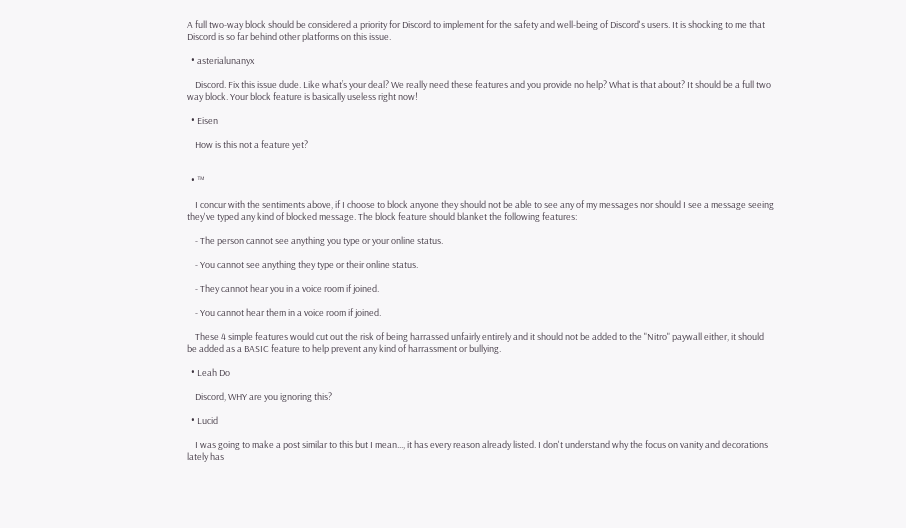A full two-way block should be considered a priority for Discord to implement for the safety and well-being of Discord's users. It is shocking to me that Discord is so far behind other platforms on this issue.

  • asterialunanyx

    Discord. Fix this issue dude. Like what’s your deal? We really need these features and you provide no help? What is that about? It should be a full two way block. Your block feature is basically useless right now!

  • Eisen

    How is this not a feature yet?


  • ™

    I concur with the sentiments above, if I choose to block anyone they should not be able to see any of my messages nor should I see a message seeing they've typed any kind of blocked message. The block feature should blanket the following features:

    - The person cannot see anything you type or your online status.

    - You cannot see anything they type or their online status.

    - They cannot hear you in a voice room if joined.

    - You cannot hear them in a voice room if joined.

    These 4 simple features would cut out the risk of being harrassed unfairly entirely and it should not be added to the "Nitro" paywall either, it should be added as a BASIC feature to help prevent any kind of harrassment or bullying.

  • Leah Do

    Discord, WHY are you ignoring this?

  • Lucid

    I was going to make a post similar to this but I mean..., it has every reason already listed. I don't understand why the focus on vanity and decorations lately has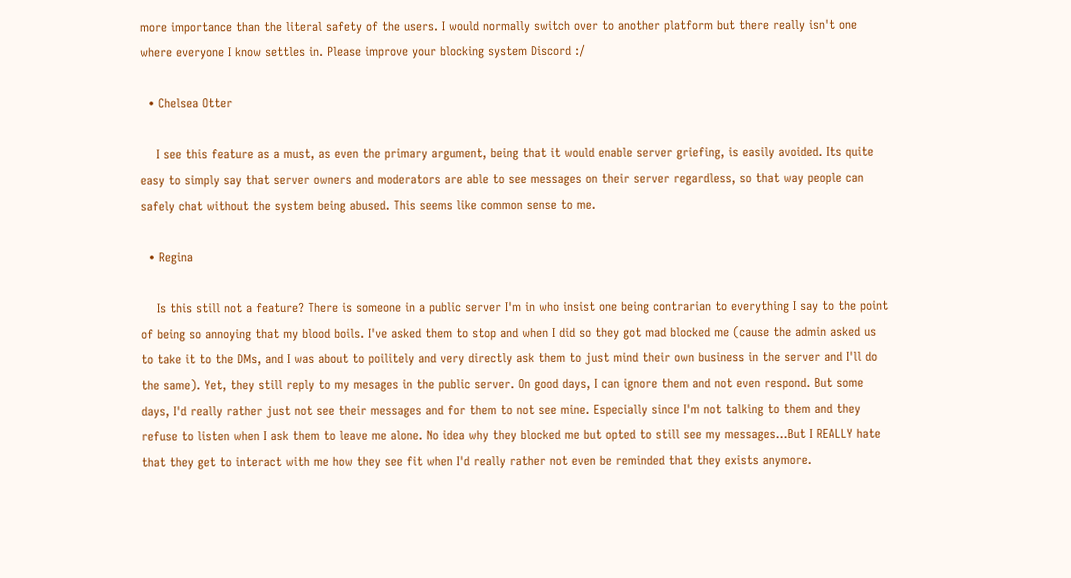more importance than the literal safety of the users. I would normally switch over to another platform but there really isn't one where everyone I know settles in. Please improve your blocking system Discord :/

  • Chelsea Otter

    I see this feature as a must, as even the primary argument, being that it would enable server griefing, is easily avoided. Its quite easy to simply say that server owners and moderators are able to see messages on their server regardless, so that way people can safely chat without the system being abused. This seems like common sense to me.

  • Regina

    Is this still not a feature? There is someone in a public server I'm in who insist one being contrarian to everything I say to the point of being so annoying that my blood boils. I've asked them to stop and when I did so they got mad blocked me (cause the admin asked us to take it to the DMs, and I was about to poilitely and very directly ask them to just mind their own business in the server and I'll do the same). Yet, they still reply to my mesages in the public server. On good days, I can ignore them and not even respond. But some days, I'd really rather just not see their messages and for them to not see mine. Especially since I'm not talking to them and they refuse to listen when I ask them to leave me alone. No idea why they blocked me but opted to still see my messages...But I REALLY hate that they get to interact with me how they see fit when I'd really rather not even be reminded that they exists anymore.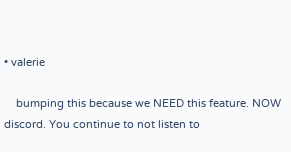• valerie

    bumping this because we NEED this feature. NOW discord. You continue to not listen to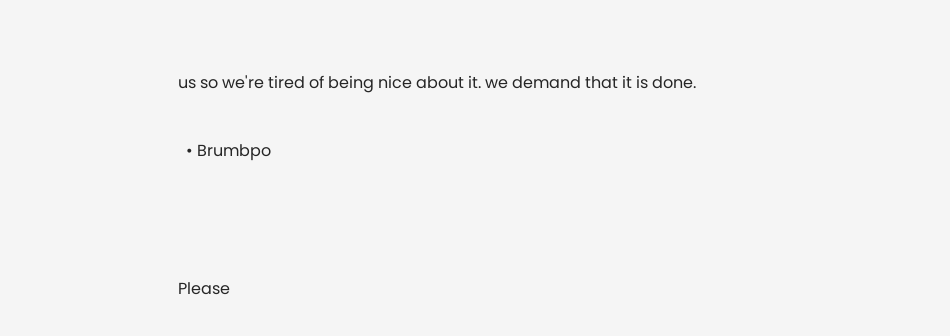us so we're tired of being nice about it. we demand that it is done.

  • Brumbpo



Please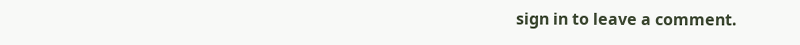sign in to leave a comment.